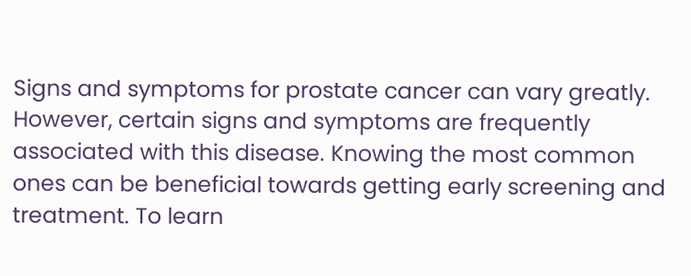Signs and symptoms for prostate cancer can vary greatly. However, certain signs and symptoms are frequently associated with this disease. Knowing the most common ones can be beneficial towards getting early screening and treatment. To learn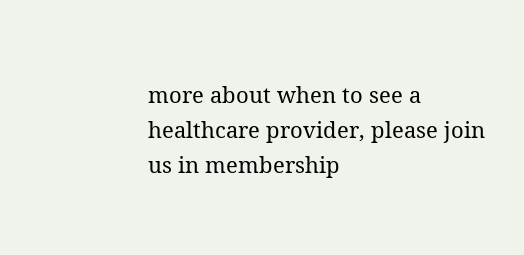more about when to see a healthcare provider, please join us in membership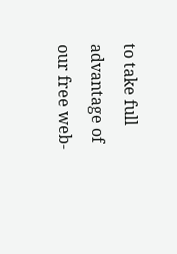to take full advantage of our free web-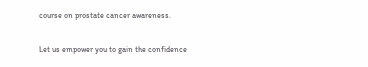course on prostate cancer awareness.

Let us empower you to gain the confidence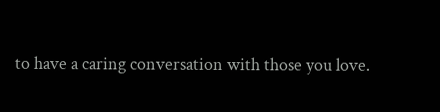to have a caring conversation with those you love.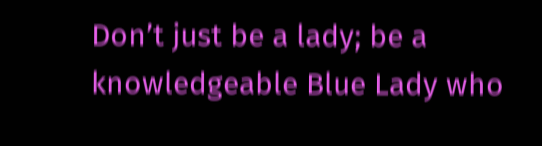Don’t just be a lady; be a knowledgeable Blue Lady who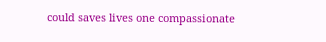could saves lives one compassionate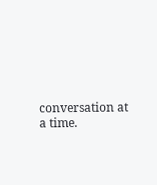conversation at a time.